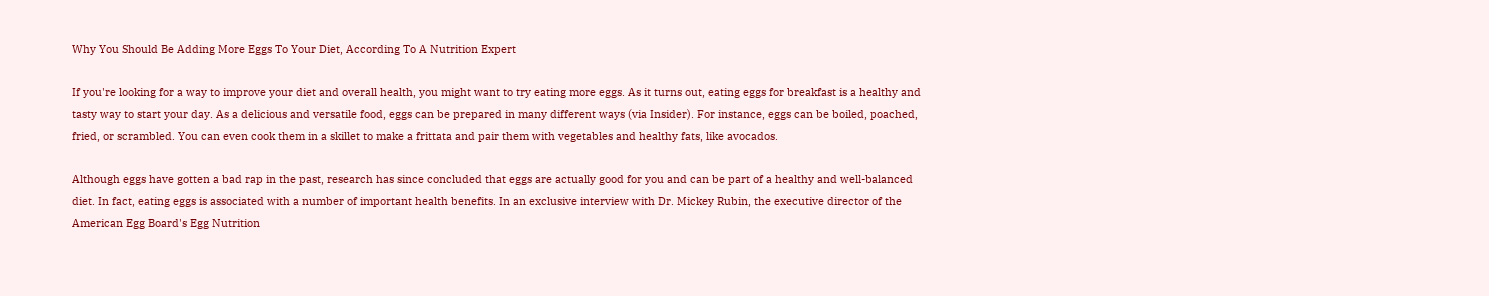Why You Should Be Adding More Eggs To Your Diet, According To A Nutrition Expert

If you're looking for a way to improve your diet and overall health, you might want to try eating more eggs. As it turns out, eating eggs for breakfast is a healthy and tasty way to start your day. As a delicious and versatile food, eggs can be prepared in many different ways (via Insider). For instance, eggs can be boiled, poached, fried, or scrambled. You can even cook them in a skillet to make a frittata and pair them with vegetables and healthy fats, like avocados.

Although eggs have gotten a bad rap in the past, research has since concluded that eggs are actually good for you and can be part of a healthy and well-balanced diet. In fact, eating eggs is associated with a number of important health benefits. In an exclusive interview with Dr. Mickey Rubin, the executive director of the American Egg Board's Egg Nutrition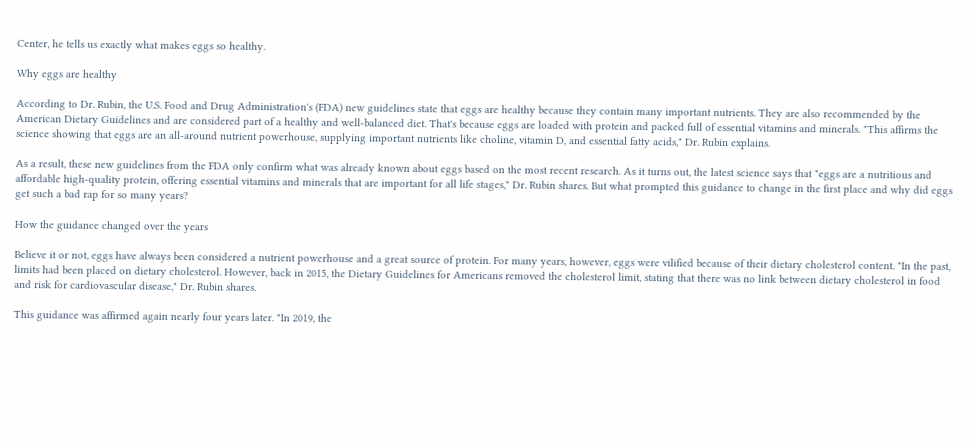Center, he tells us exactly what makes eggs so healthy.

Why eggs are healthy

According to Dr. Rubin, the U.S. Food and Drug Administration's (FDA) new guidelines state that eggs are healthy because they contain many important nutrients. They are also recommended by the American Dietary Guidelines and are considered part of a healthy and well-balanced diet. That's because eggs are loaded with protein and packed full of essential vitamins and minerals. "This affirms the science showing that eggs are an all-around nutrient powerhouse, supplying important nutrients like choline, vitamin D, and essential fatty acids," Dr. Rubin explains.

As a result, these new guidelines from the FDA only confirm what was already known about eggs based on the most recent research. As it turns out, the latest science says that "eggs are a nutritious and affordable high-quality protein, offering essential vitamins and minerals that are important for all life stages," Dr. Rubin shares. But what prompted this guidance to change in the first place and why did eggs get such a bad rap for so many years?

How the guidance changed over the years

Believe it or not, eggs have always been considered a nutrient powerhouse and a great source of protein. For many years, however, eggs were vilified because of their dietary cholesterol content. "In the past, limits had been placed on dietary cholesterol. However, back in 2015, the Dietary Guidelines for Americans removed the cholesterol limit, stating that there was no link between dietary cholesterol in food and risk for cardiovascular disease," Dr. Rubin shares.

This guidance was affirmed again nearly four years later. "In 2019, the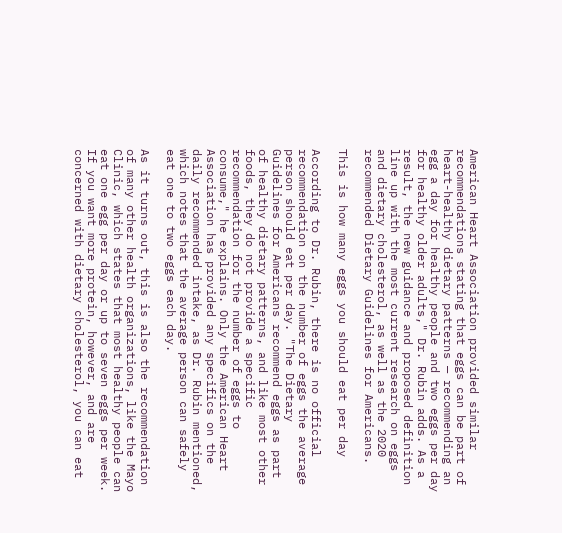American Heart Association provided similar recommendations stating that eggs can be part of heart-healthy dietary patterns — recommending an egg a day for healthy people and two eggs per day for healthy older adults," Dr. Rubin adds. As a result, the new guidance and proposed definition line up with the most current research on eggs and dietary cholesterol, as well as the 2020 recommended Dietary Guidelines for Americans.

This is how many eggs you should eat per day

According to Dr. Rubin, there is no official recommendation on the number of eggs the average person should eat per day. "The Dietary Guidelines for Americans recommend eggs as part of healthy dietary patterns, and like most other foods, they do not provide a specific recommendation for the number of eggs to consume," he explains. Only the American Heart Association has provided any specifics on the daily recommended intake, as Dr. Rubin mentioned, which notes that the average person can safely eat one to two eggs each day.

As it turns out, this is also the recommendation of many other health organizations, like the Mayo Clinic, which states that most healthy people can eat one egg per day or up to seven eggs per week. If you want more protein, however, and are concerned with dietary cholesterol, you can eat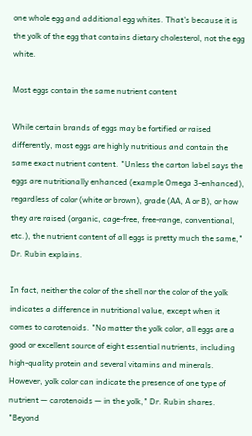one whole egg and additional egg whites. That's because it is the yolk of the egg that contains dietary cholesterol, not the egg white.

Most eggs contain the same nutrient content

While certain brands of eggs may be fortified or raised differently, most eggs are highly nutritious and contain the same exact nutrient content. "Unless the carton label says the eggs are nutritionally enhanced (example Omega 3-enhanced), regardless of color (white or brown), grade (AA, A or B), or how they are raised (organic, cage-free, free-range, conventional, etc.), the nutrient content of all eggs is pretty much the same," Dr. Rubin explains.

In fact, neither the color of the shell nor the color of the yolk indicates a difference in nutritional value, except when it comes to carotenoids. "No matter the yolk color, all eggs are a good or excellent source of eight essential nutrients, including high-quality protein and several vitamins and minerals. However, yolk color can indicate the presence of one type of nutrient — carotenoids — in the yolk," Dr. Rubin shares. "Beyond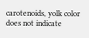carotenoids, yolk color does not indicate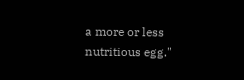a more or less nutritious egg."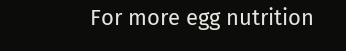For more egg nutrition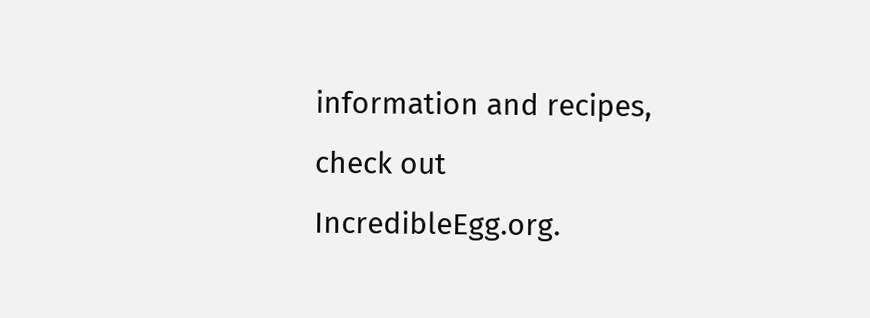information and recipes, check out IncredibleEgg.org.